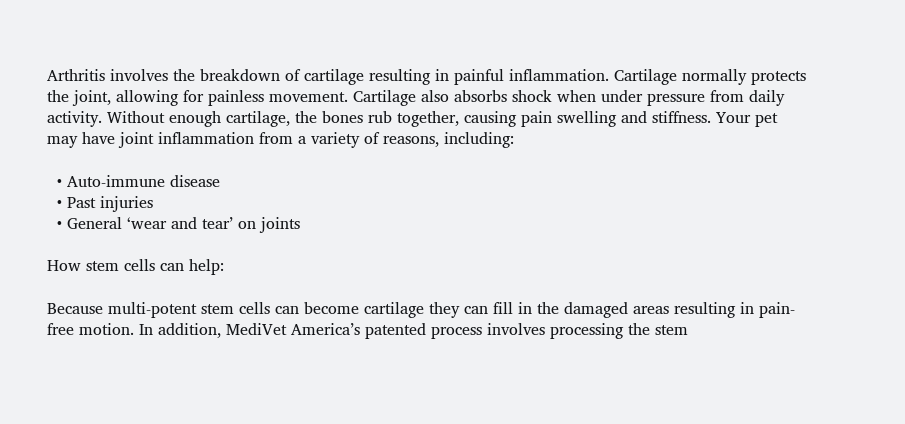Arthritis involves the breakdown of cartilage resulting in painful inflammation. Cartilage normally protects the joint, allowing for painless movement. Cartilage also absorbs shock when under pressure from daily activity. Without enough cartilage, the bones rub together, causing pain swelling and stiffness. Your pet may have joint inflammation from a variety of reasons, including:

  • Auto-immune disease
  • Past injuries
  • General ‘wear and tear’ on joints

How stem cells can help:

Because multi-potent stem cells can become cartilage they can fill in the damaged areas resulting in pain-free motion. In addition, MediVet America’s patented process involves processing the stem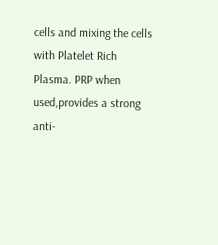cells and mixing the cells with Platelet Rich Plasma. PRP when used,provides a strong anti-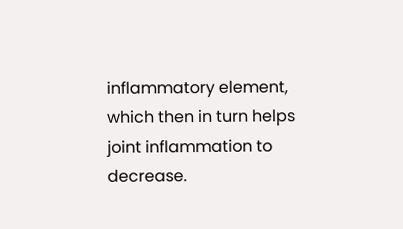inflammatory element, which then in turn helps joint inflammation to decrease.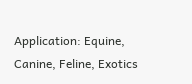Application: Equine, Canine, Feline, Exotics